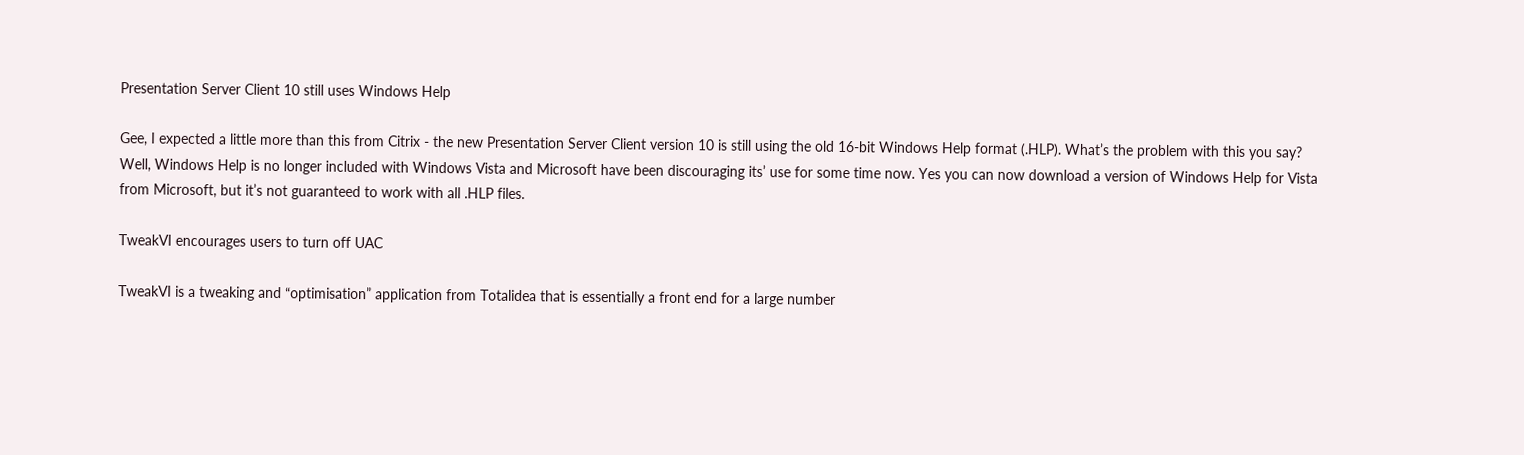Presentation Server Client 10 still uses Windows Help

Gee, I expected a little more than this from Citrix - the new Presentation Server Client version 10 is still using the old 16-bit Windows Help format (.HLP). What’s the problem with this you say? Well, Windows Help is no longer included with Windows Vista and Microsoft have been discouraging its’ use for some time now. Yes you can now download a version of Windows Help for Vista from Microsoft, but it’s not guaranteed to work with all .HLP files.

TweakVI encourages users to turn off UAC

TweakVI is a tweaking and “optimisation” application from Totalidea that is essentially a front end for a large number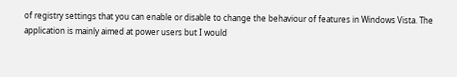of registry settings that you can enable or disable to change the behaviour of features in Windows Vista. The application is mainly aimed at power users but I would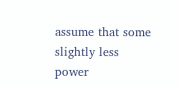assume that some slightly less power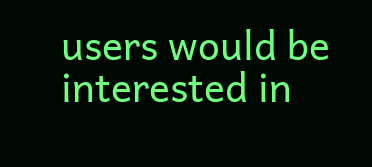users would be interested in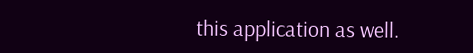this application as well.